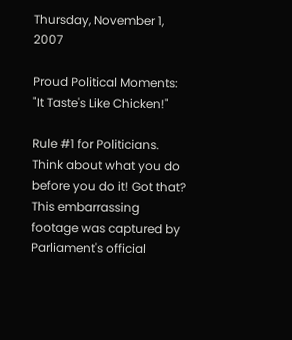Thursday, November 1, 2007

Proud Political Moments: "It Taste's Like Chicken!"

Rule #1 for Politicians. Think about what you do before you do it! Got that? This embarrassing footage was captured by Parliament's official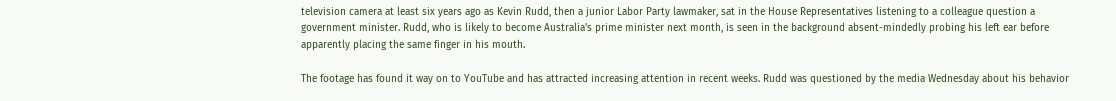television camera at least six years ago as Kevin Rudd, then a junior Labor Party lawmaker, sat in the House Representatives listening to a colleague question a government minister. Rudd, who is likely to become Australia's prime minister next month, is seen in the background absent-mindedly probing his left ear before apparently placing the same finger in his mouth.

The footage has found it way on to YouTube and has attracted increasing attention in recent weeks. Rudd was questioned by the media Wednesday about his behavior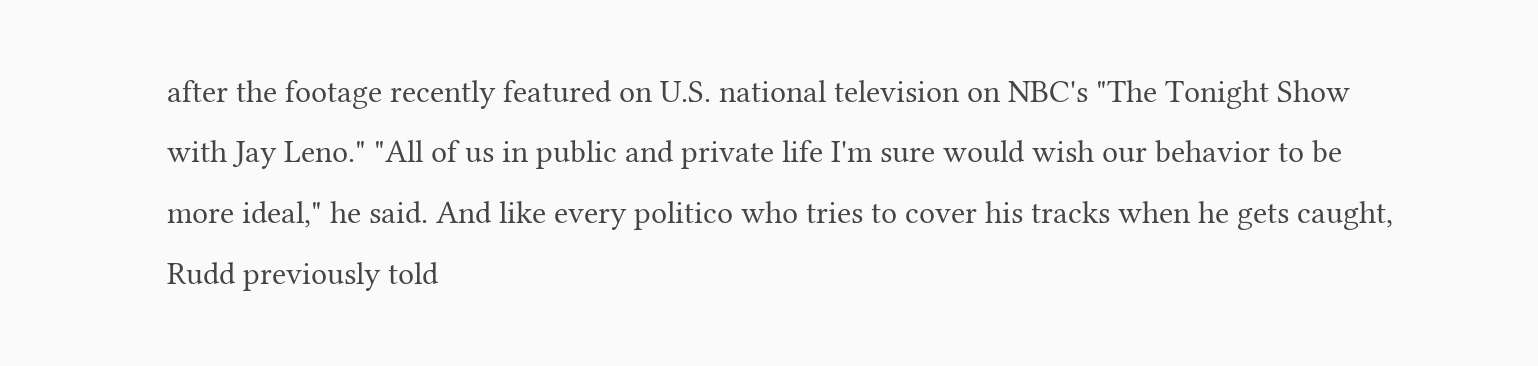after the footage recently featured on U.S. national television on NBC's "The Tonight Show with Jay Leno." "All of us in public and private life I'm sure would wish our behavior to be more ideal," he said. And like every politico who tries to cover his tracks when he gets caught, Rudd previously told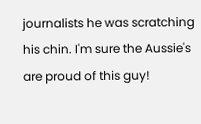journalists he was scratching his chin. I'm sure the Aussie's are proud of this guy!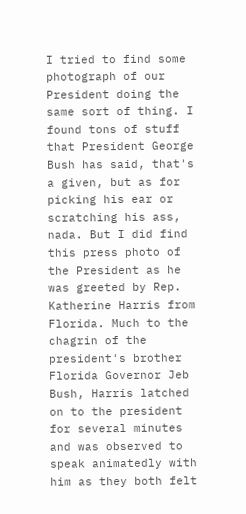I tried to find some photograph of our President doing the same sort of thing. I found tons of stuff that President George Bush has said, that's a given, but as for picking his ear or scratching his ass, nada. But I did find this press photo of the President as he was greeted by Rep. Katherine Harris from Florida. Much to the chagrin of the president's brother Florida Governor Jeb Bush, Harris latched on to the president for several minutes and was observed to speak animatedly with him as they both felt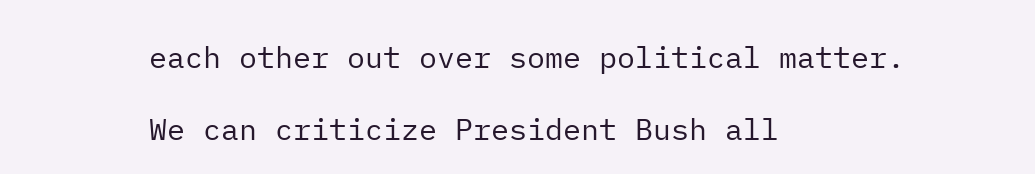each other out over some political matter.

We can criticize President Bush all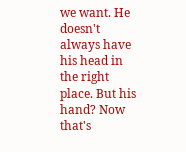we want. He doesn't always have his head in the right place. But his hand? Now that's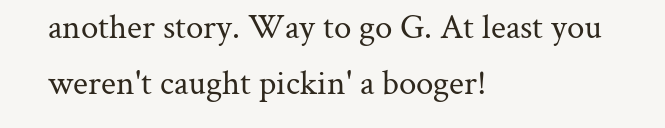another story. Way to go G. At least you weren't caught pickin' a booger!